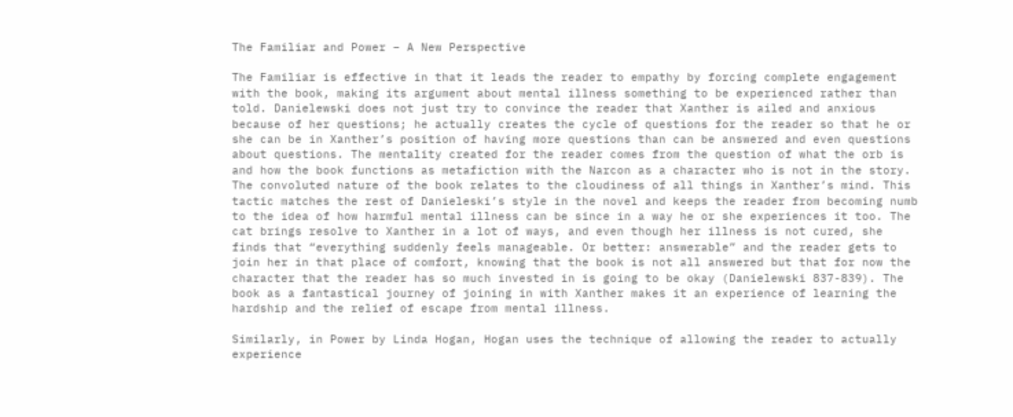The Familiar and Power – A New Perspective

The Familiar is effective in that it leads the reader to empathy by forcing complete engagement with the book, making its argument about mental illness something to be experienced rather than told. Danielewski does not just try to convince the reader that Xanther is ailed and anxious because of her questions; he actually creates the cycle of questions for the reader so that he or she can be in Xanther’s position of having more questions than can be answered and even questions about questions. The mentality created for the reader comes from the question of what the orb is and how the book functions as metafiction with the Narcon as a character who is not in the story. The convoluted nature of the book relates to the cloudiness of all things in Xanther’s mind. This tactic matches the rest of Danieleski’s style in the novel and keeps the reader from becoming numb to the idea of how harmful mental illness can be since in a way he or she experiences it too. The cat brings resolve to Xanther in a lot of ways, and even though her illness is not cured, she finds that “everything suddenly feels manageable. Or better: answerable” and the reader gets to join her in that place of comfort, knowing that the book is not all answered but that for now the character that the reader has so much invested in is going to be okay (Danielewski 837-839). The book as a fantastical journey of joining in with Xanther makes it an experience of learning the hardship and the relief of escape from mental illness.

Similarly, in Power by Linda Hogan, Hogan uses the technique of allowing the reader to actually experience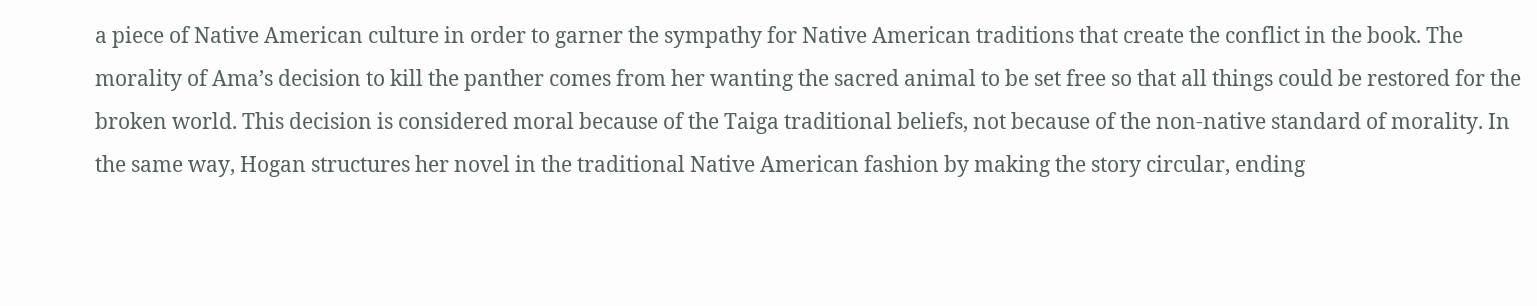a piece of Native American culture in order to garner the sympathy for Native American traditions that create the conflict in the book. The morality of Ama’s decision to kill the panther comes from her wanting the sacred animal to be set free so that all things could be restored for the broken world. This decision is considered moral because of the Taiga traditional beliefs, not because of the non-native standard of morality. In the same way, Hogan structures her novel in the traditional Native American fashion by making the story circular, ending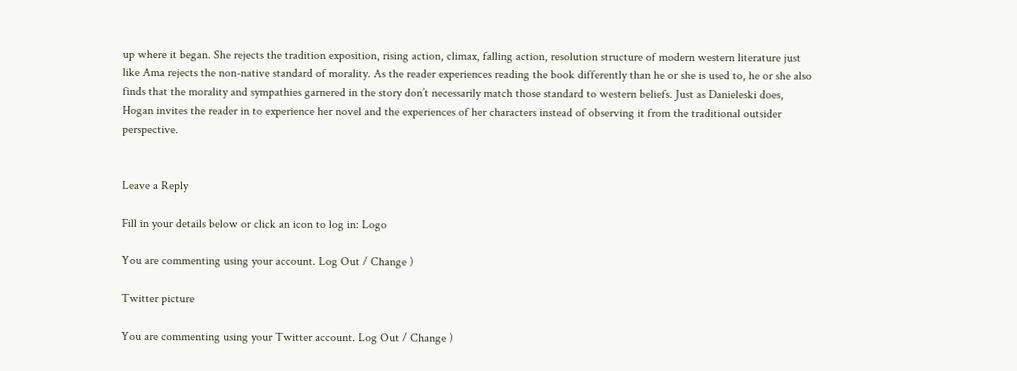up where it began. She rejects the tradition exposition, rising action, climax, falling action, resolution structure of modern western literature just like Ama rejects the non-native standard of morality. As the reader experiences reading the book differently than he or she is used to, he or she also finds that the morality and sympathies garnered in the story don’t necessarily match those standard to western beliefs. Just as Danieleski does, Hogan invites the reader in to experience her novel and the experiences of her characters instead of observing it from the traditional outsider perspective.


Leave a Reply

Fill in your details below or click an icon to log in: Logo

You are commenting using your account. Log Out / Change )

Twitter picture

You are commenting using your Twitter account. Log Out / Change )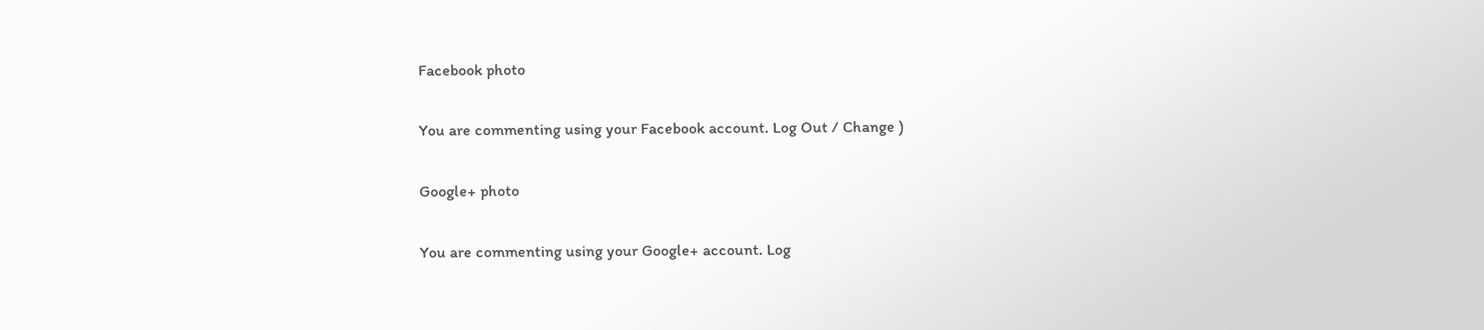Facebook photo

You are commenting using your Facebook account. Log Out / Change )

Google+ photo

You are commenting using your Google+ account. Log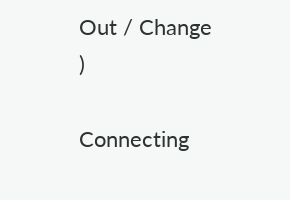Out / Change )

Connecting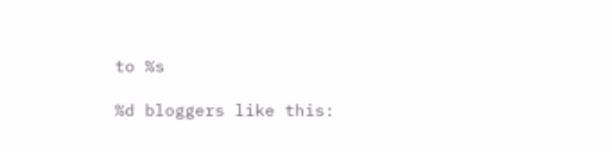to %s

%d bloggers like this: